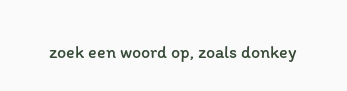zoek een woord op, zoals donkey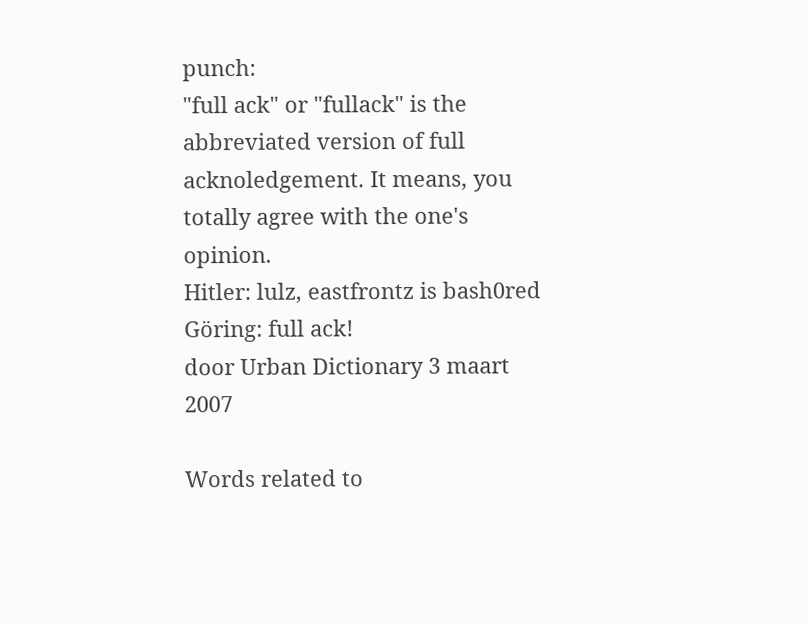punch:
"full ack" or "fullack" is the abbreviated version of full acknoledgement. It means, you totally agree with the one's opinion.
Hitler: lulz, eastfrontz is bash0red
Göring: full ack!
door Urban Dictionary 3 maart 2007

Words related to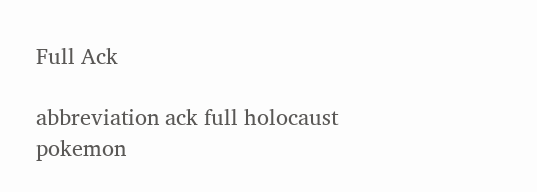Full Ack

abbreviation ack full holocaust pokemon